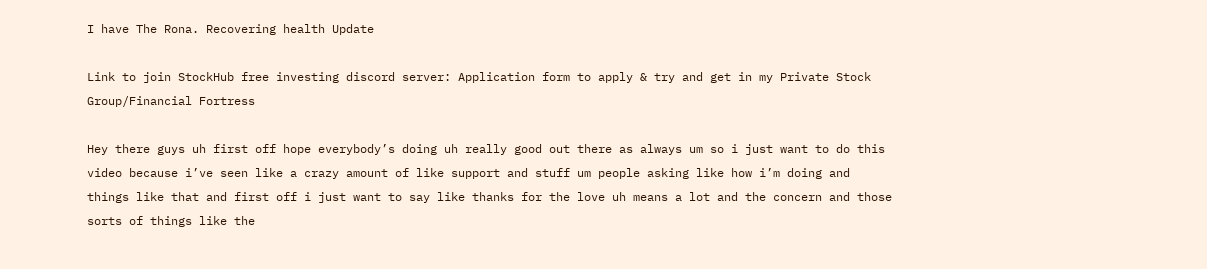I have The Rona. Recovering health Update

Link to join StockHub free investing discord server: Application form to apply & try and get in my Private Stock Group/Financial Fortress

Hey there guys uh first off hope everybody’s doing uh really good out there as always um so i just want to do this video because i’ve seen like a crazy amount of like support and stuff um people asking like how i’m doing and things like that and first off i just want to say like thanks for the love uh means a lot and the concern and those sorts of things like the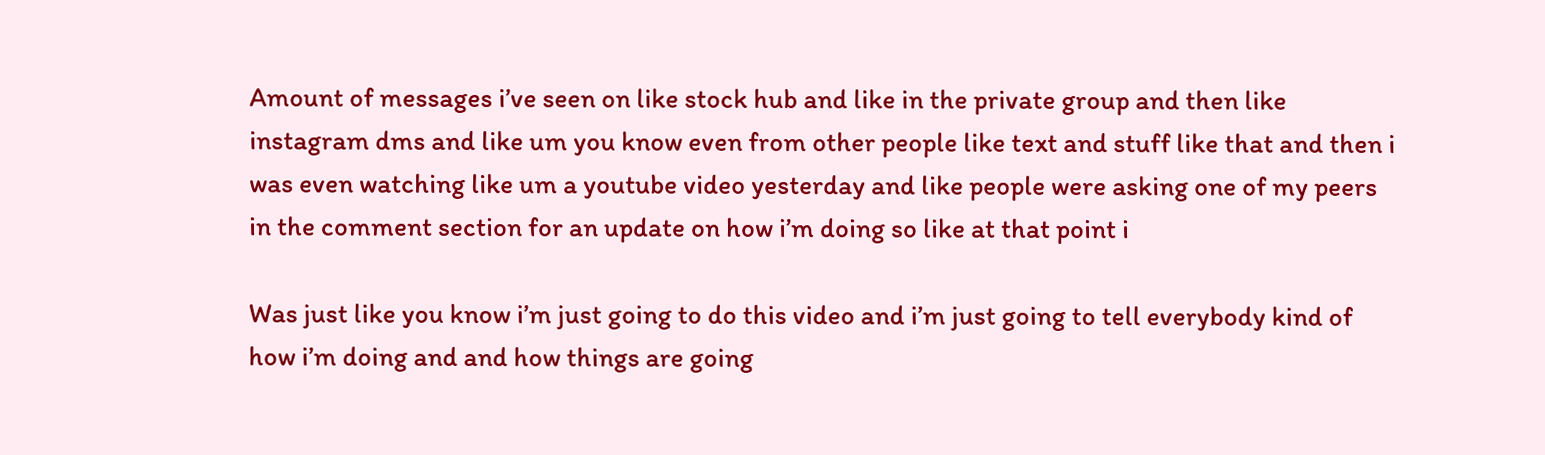Amount of messages i’ve seen on like stock hub and like in the private group and then like instagram dms and like um you know even from other people like text and stuff like that and then i was even watching like um a youtube video yesterday and like people were asking one of my peers in the comment section for an update on how i’m doing so like at that point i

Was just like you know i’m just going to do this video and i’m just going to tell everybody kind of how i’m doing and and how things are going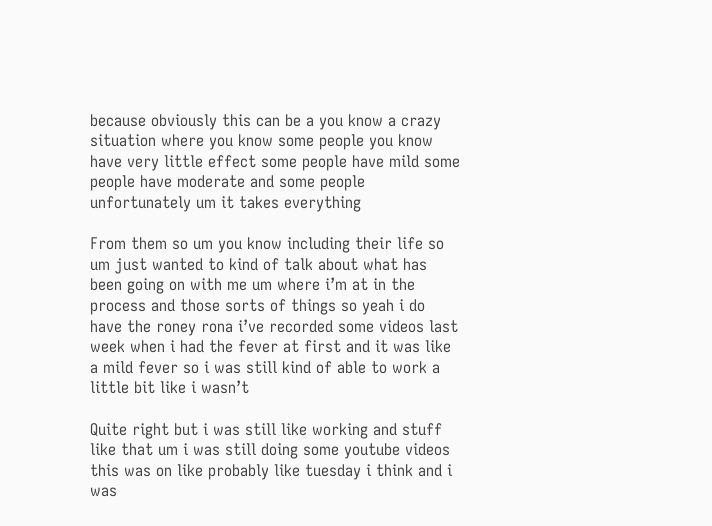because obviously this can be a you know a crazy situation where you know some people you know have very little effect some people have mild some people have moderate and some people unfortunately um it takes everything

From them so um you know including their life so um just wanted to kind of talk about what has been going on with me um where i’m at in the process and those sorts of things so yeah i do have the roney rona i’ve recorded some videos last week when i had the fever at first and it was like a mild fever so i was still kind of able to work a little bit like i wasn’t

Quite right but i was still like working and stuff like that um i was still doing some youtube videos this was on like probably like tuesday i think and i was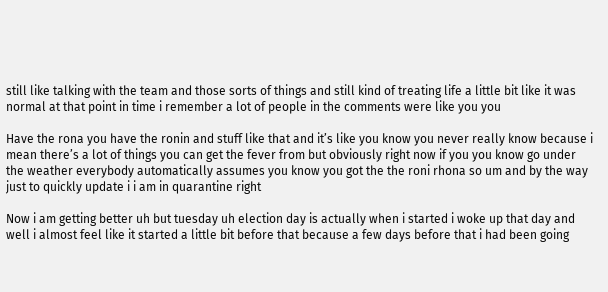still like talking with the team and those sorts of things and still kind of treating life a little bit like it was normal at that point in time i remember a lot of people in the comments were like you you

Have the rona you have the ronin and stuff like that and it’s like you know you never really know because i mean there’s a lot of things you can get the fever from but obviously right now if you you know go under the weather everybody automatically assumes you know you got the the roni rhona so um and by the way just to quickly update i i am in quarantine right

Now i am getting better uh but tuesday uh election day is actually when i started i woke up that day and well i almost feel like it started a little bit before that because a few days before that i had been going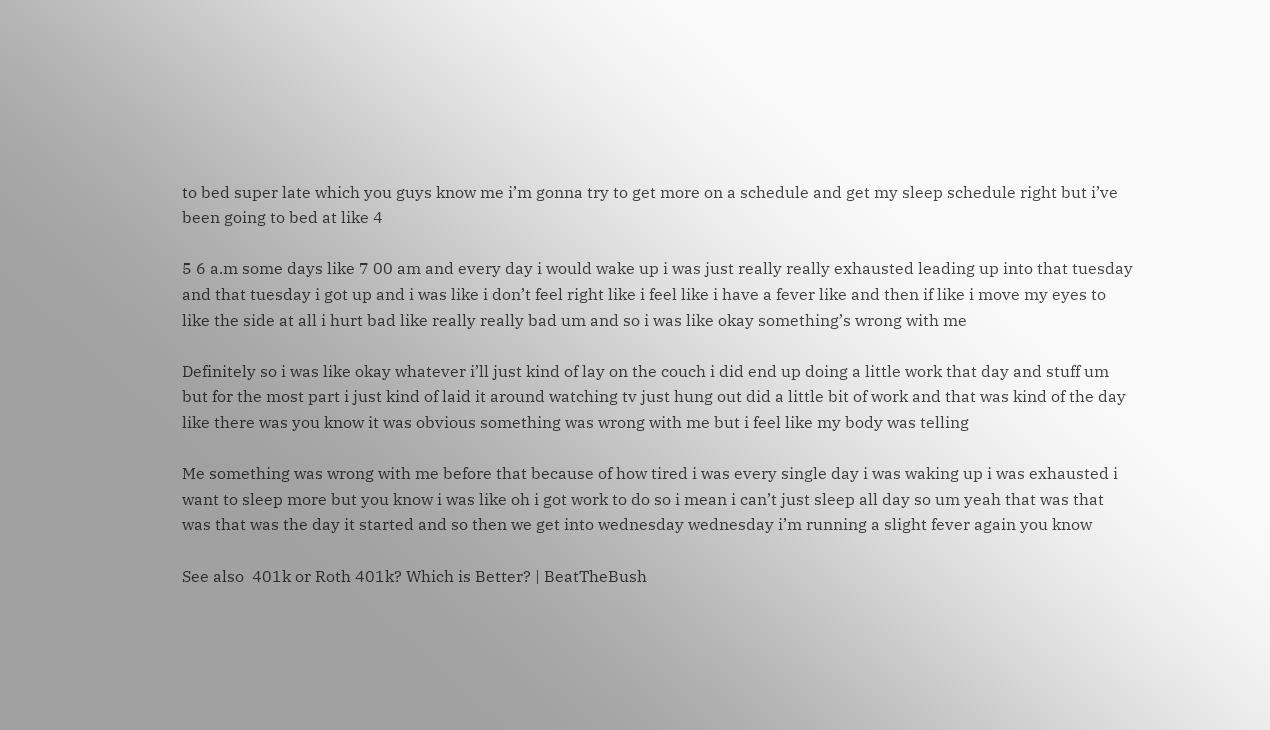to bed super late which you guys know me i’m gonna try to get more on a schedule and get my sleep schedule right but i’ve been going to bed at like 4

5 6 a.m some days like 7 00 am and every day i would wake up i was just really really exhausted leading up into that tuesday and that tuesday i got up and i was like i don’t feel right like i feel like i have a fever like and then if like i move my eyes to like the side at all i hurt bad like really really bad um and so i was like okay something’s wrong with me

Definitely so i was like okay whatever i’ll just kind of lay on the couch i did end up doing a little work that day and stuff um but for the most part i just kind of laid it around watching tv just hung out did a little bit of work and that was kind of the day like there was you know it was obvious something was wrong with me but i feel like my body was telling

Me something was wrong with me before that because of how tired i was every single day i was waking up i was exhausted i want to sleep more but you know i was like oh i got work to do so i mean i can’t just sleep all day so um yeah that was that was that was the day it started and so then we get into wednesday wednesday i’m running a slight fever again you know

See also  401k or Roth 401k? Which is Better? | BeatTheBush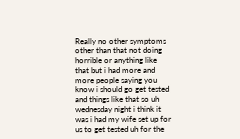Really no other symptoms other than that not doing horrible or anything like that but i had more and more people saying you know i should go get tested and things like that so uh wednesday night i think it was i had my wife set up for us to get tested uh for the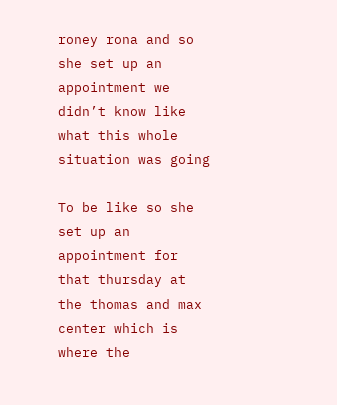roney rona and so she set up an appointment we didn’t know like what this whole situation was going

To be like so she set up an appointment for that thursday at the thomas and max center which is where the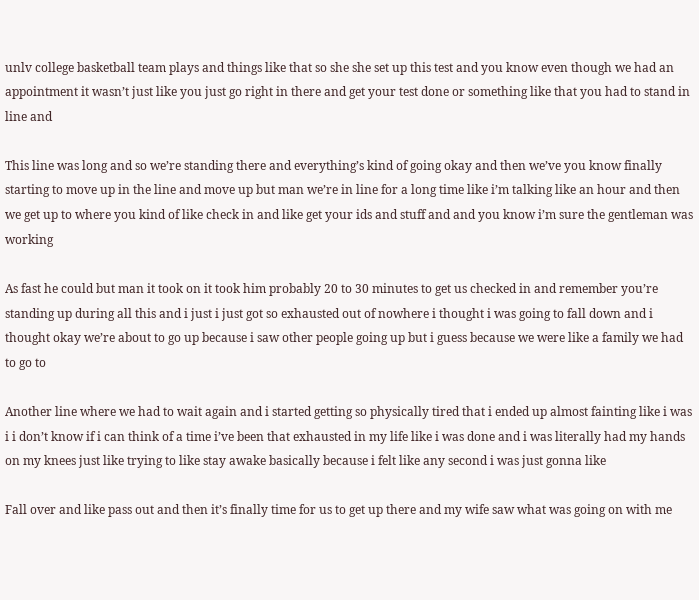unlv college basketball team plays and things like that so she she set up this test and you know even though we had an appointment it wasn’t just like you just go right in there and get your test done or something like that you had to stand in line and

This line was long and so we’re standing there and everything’s kind of going okay and then we’ve you know finally starting to move up in the line and move up but man we’re in line for a long time like i’m talking like an hour and then we get up to where you kind of like check in and like get your ids and stuff and and you know i’m sure the gentleman was working

As fast he could but man it took on it took him probably 20 to 30 minutes to get us checked in and remember you’re standing up during all this and i just i just got so exhausted out of nowhere i thought i was going to fall down and i thought okay we’re about to go up because i saw other people going up but i guess because we were like a family we had to go to

Another line where we had to wait again and i started getting so physically tired that i ended up almost fainting like i was i i don’t know if i can think of a time i’ve been that exhausted in my life like i was done and i was literally had my hands on my knees just like trying to like stay awake basically because i felt like any second i was just gonna like

Fall over and like pass out and then it’s finally time for us to get up there and my wife saw what was going on with me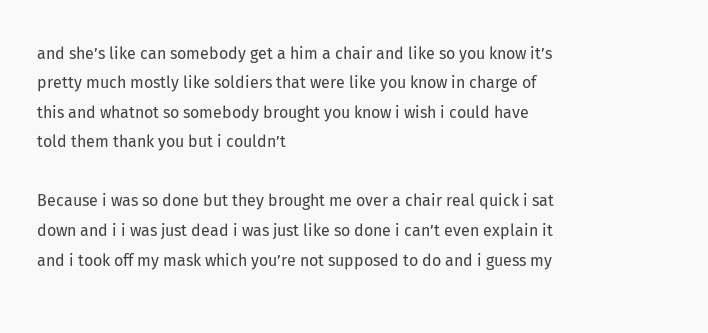and she’s like can somebody get a him a chair and like so you know it’s pretty much mostly like soldiers that were like you know in charge of this and whatnot so somebody brought you know i wish i could have told them thank you but i couldn’t

Because i was so done but they brought me over a chair real quick i sat down and i i was just dead i was just like so done i can’t even explain it and i took off my mask which you’re not supposed to do and i guess my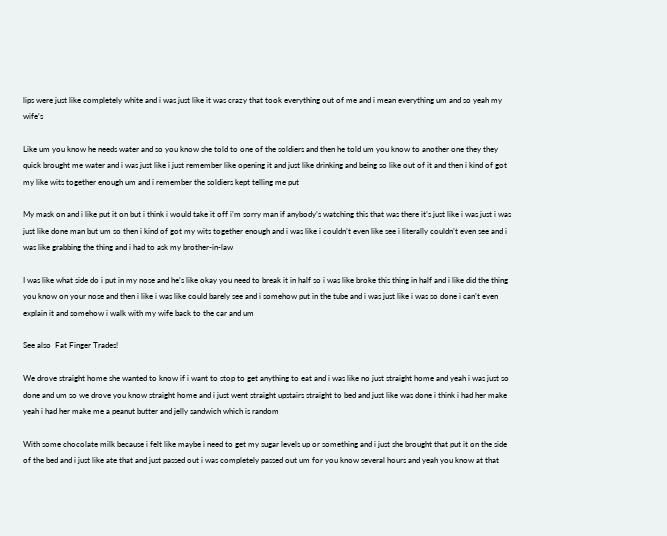lips were just like completely white and i was just like it was crazy that took everything out of me and i mean everything um and so yeah my wife’s

Like um you know he needs water and so you know she told to one of the soldiers and then he told um you know to another one they they quick brought me water and i was just like i just remember like opening it and just like drinking and being so like out of it and then i kind of got my like wits together enough um and i remember the soldiers kept telling me put

My mask on and i like put it on but i think i would take it off i’m sorry man if anybody’s watching this that was there it’s just like i was just i was just like done man but um so then i kind of got my wits together enough and i was like i couldn’t even like see i literally couldn’t even see and i was like grabbing the thing and i had to ask my brother-in-law

I was like what side do i put in my nose and he’s like okay you need to break it in half so i was like broke this thing in half and i like did the thing you know on your nose and then i like i was like could barely see and i somehow put in the tube and i was just like i was so done i can’t even explain it and somehow i walk with my wife back to the car and um

See also  Fat Finger Trades!

We drove straight home she wanted to know if i want to stop to get anything to eat and i was like no just straight home and yeah i was just so done and um so we drove you know straight home and i just went straight upstairs straight to bed and just like was done i think i had her make yeah i had her make me a peanut butter and jelly sandwich which is random

With some chocolate milk because i felt like maybe i need to get my sugar levels up or something and i just she brought that put it on the side of the bed and i just like ate that and just passed out i was completely passed out um for you know several hours and yeah you know at that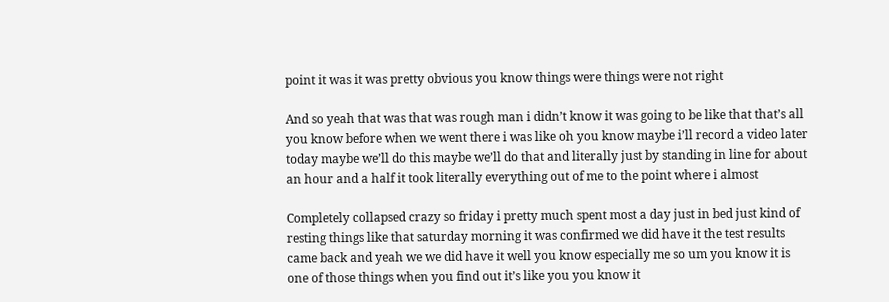point it was it was pretty obvious you know things were things were not right

And so yeah that was that was rough man i didn’t know it was going to be like that that’s all you know before when we went there i was like oh you know maybe i’ll record a video later today maybe we’ll do this maybe we’ll do that and literally just by standing in line for about an hour and a half it took literally everything out of me to the point where i almost

Completely collapsed crazy so friday i pretty much spent most a day just in bed just kind of resting things like that saturday morning it was confirmed we did have it the test results came back and yeah we we did have it well you know especially me so um you know it is one of those things when you find out it’s like you you know it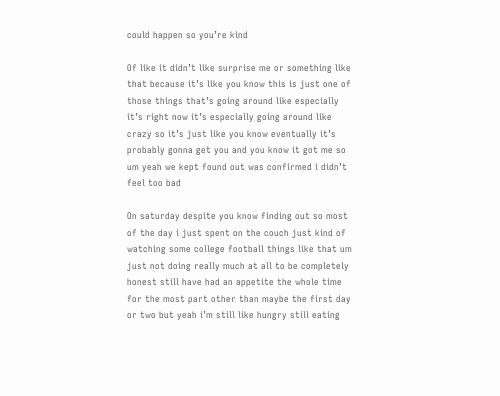could happen so you’re kind

Of like it didn’t like surprise me or something like that because it’s like you know this is just one of those things that’s going around like especially it’s right now it’s especially going around like crazy so it’s just like you know eventually it’s probably gonna get you and you know it got me so um yeah we kept found out was confirmed i didn’t feel too bad

On saturday despite you know finding out so most of the day i just spent on the couch just kind of watching some college football things like that um just not doing really much at all to be completely honest still have had an appetite the whole time for the most part other than maybe the first day or two but yeah i’m still like hungry still eating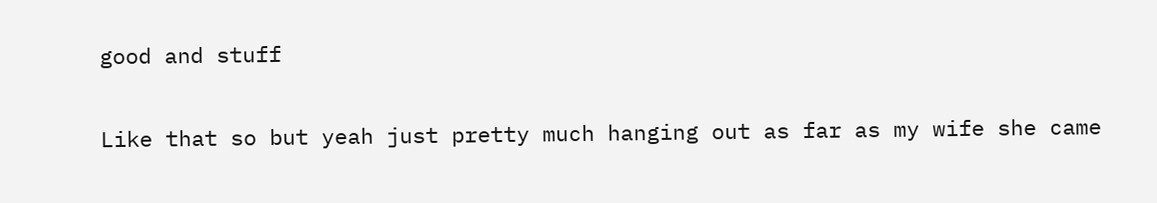good and stuff

Like that so but yeah just pretty much hanging out as far as my wife she came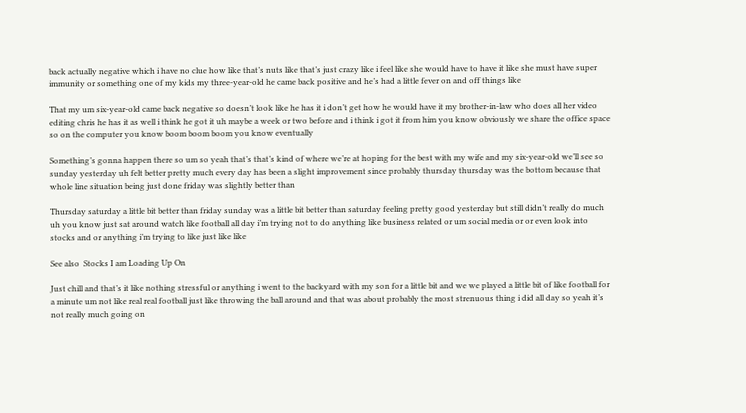back actually negative which i have no clue how like that’s nuts like that’s just crazy like i feel like she would have to have it like she must have super immunity or something one of my kids my three-year-old he came back positive and he’s had a little fever on and off things like

That my um six-year-old came back negative so doesn’t look like he has it i don’t get how he would have it my brother-in-law who does all her video editing chris he has it as well i think he got it uh maybe a week or two before and i think i got it from him you know obviously we share the office space so on the computer you know boom boom boom you know eventually

Something’s gonna happen there so um so yeah that’s that’s kind of where we’re at hoping for the best with my wife and my six-year-old we’ll see so sunday yesterday uh felt better pretty much every day has been a slight improvement since probably thursday thursday was the bottom because that whole line situation being just done friday was slightly better than

Thursday saturday a little bit better than friday sunday was a little bit better than saturday feeling pretty good yesterday but still didn’t really do much uh you know just sat around watch like football all day i’m trying not to do anything like business related or um social media or or even look into stocks and or anything i’m trying to like just like like

See also  Stocks I am Loading Up On

Just chill and that’s it like nothing stressful or anything i went to the backyard with my son for a little bit and we we played a little bit of like football for a minute um not like real real football just like throwing the ball around and that was about probably the most strenuous thing i did all day so yeah it’s not really much going on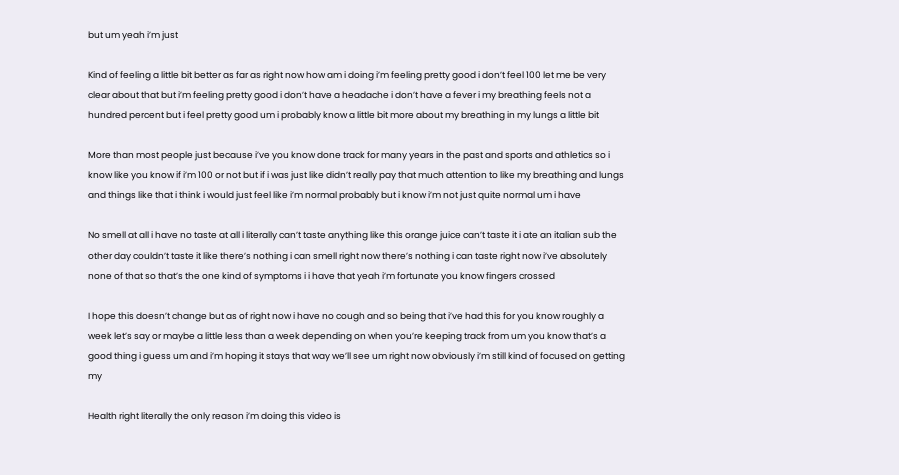but um yeah i’m just

Kind of feeling a little bit better as far as right now how am i doing i’m feeling pretty good i don’t feel 100 let me be very clear about that but i’m feeling pretty good i don’t have a headache i don’t have a fever i my breathing feels not a hundred percent but i feel pretty good um i probably know a little bit more about my breathing in my lungs a little bit

More than most people just because i’ve you know done track for many years in the past and sports and athletics so i know like you know if i’m 100 or not but if i was just like didn’t really pay that much attention to like my breathing and lungs and things like that i think i would just feel like i’m normal probably but i know i’m not just quite normal um i have

No smell at all i have no taste at all i literally can’t taste anything like this orange juice can’t taste it i ate an italian sub the other day couldn’t taste it like there’s nothing i can smell right now there’s nothing i can taste right now i’ve absolutely none of that so that’s the one kind of symptoms i i have that yeah i’m fortunate you know fingers crossed

I hope this doesn’t change but as of right now i have no cough and so being that i’ve had this for you know roughly a week let’s say or maybe a little less than a week depending on when you’re keeping track from um you know that’s a good thing i guess um and i’m hoping it stays that way we’ll see um right now obviously i’m still kind of focused on getting my

Health right literally the only reason i’m doing this video is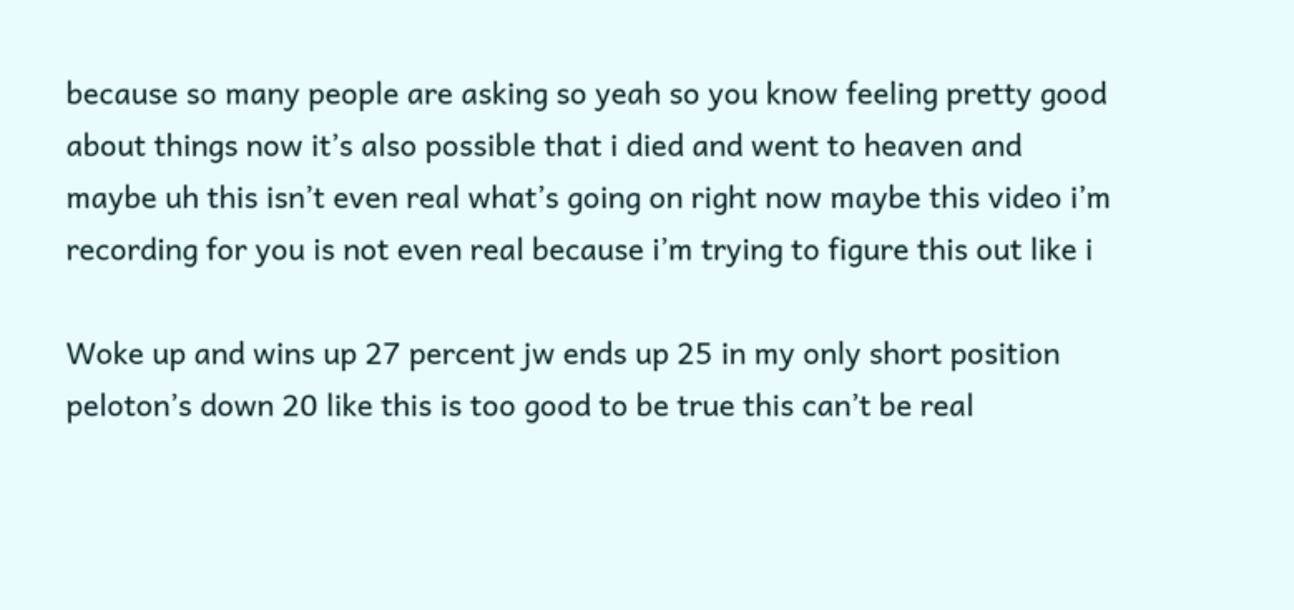because so many people are asking so yeah so you know feeling pretty good about things now it’s also possible that i died and went to heaven and maybe uh this isn’t even real what’s going on right now maybe this video i’m recording for you is not even real because i’m trying to figure this out like i

Woke up and wins up 27 percent jw ends up 25 in my only short position peloton’s down 20 like this is too good to be true this can’t be real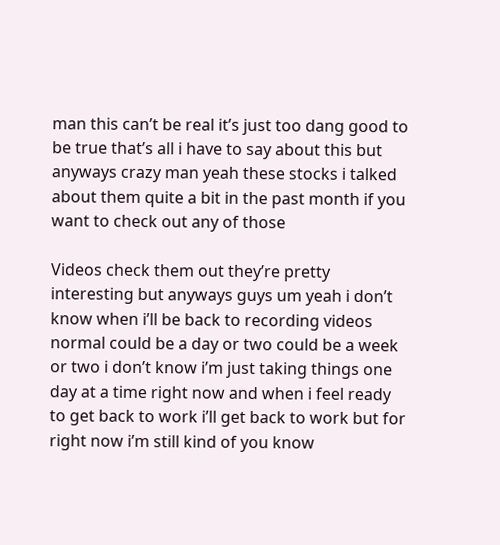man this can’t be real it’s just too dang good to be true that’s all i have to say about this but anyways crazy man yeah these stocks i talked about them quite a bit in the past month if you want to check out any of those

Videos check them out they’re pretty interesting but anyways guys um yeah i don’t know when i’ll be back to recording videos normal could be a day or two could be a week or two i don’t know i’m just taking things one day at a time right now and when i feel ready to get back to work i’ll get back to work but for right now i’m still kind of you know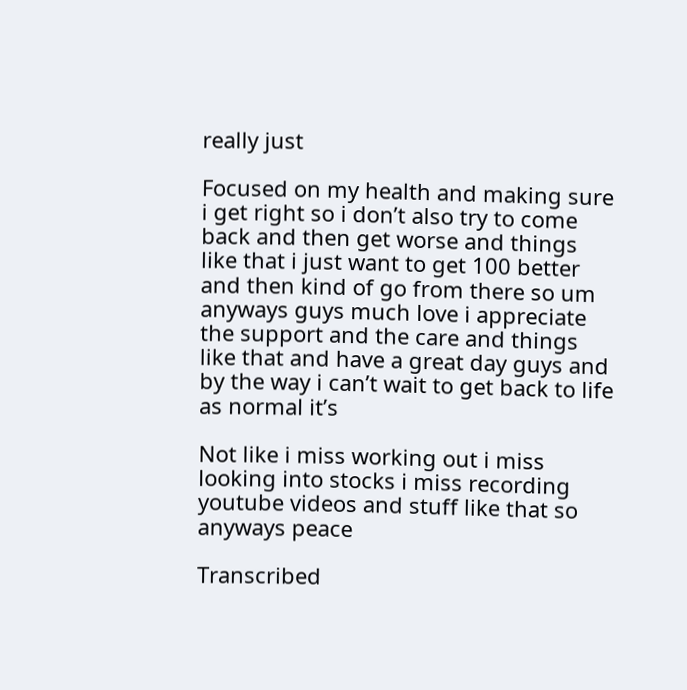really just

Focused on my health and making sure i get right so i don’t also try to come back and then get worse and things like that i just want to get 100 better and then kind of go from there so um anyways guys much love i appreciate the support and the care and things like that and have a great day guys and by the way i can’t wait to get back to life as normal it’s

Not like i miss working out i miss looking into stocks i miss recording youtube videos and stuff like that so anyways peace

Transcribed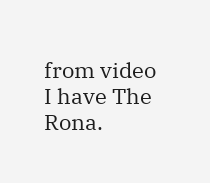from video
I have The Rona.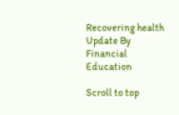Recovering health Update By Financial Education

Scroll to top